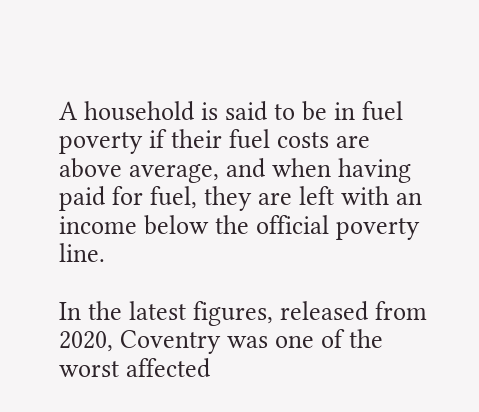A household is said to be in fuel poverty if their fuel costs are above average, and when having paid for fuel, they are left with an income below the official poverty line.

In the latest figures, released from 2020, Coventry was one of the worst affected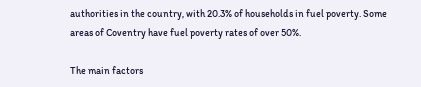authorities in the country, with 20.3% of households in fuel poverty. Some areas of Coventry have fuel poverty rates of over 50%.

The main factors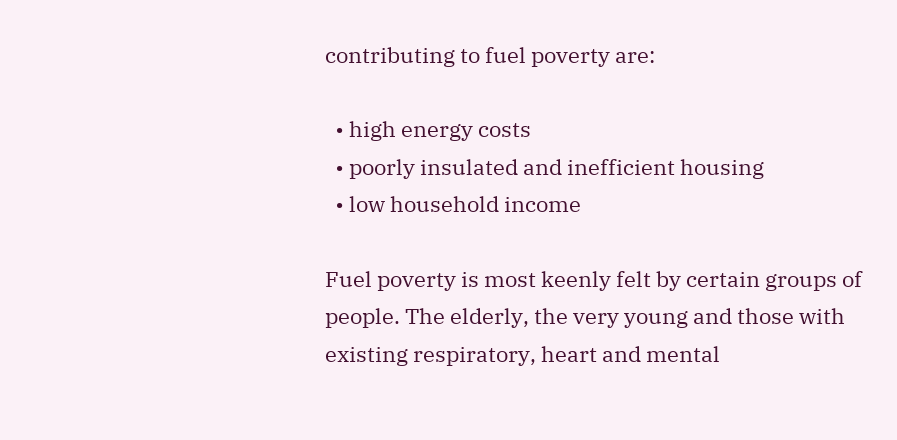contributing to fuel poverty are:

  • high energy costs
  • poorly insulated and inefficient housing
  • low household income

Fuel poverty is most keenly felt by certain groups of people. The elderly, the very young and those with existing respiratory, heart and mental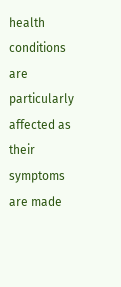health conditions are particularly affected as their symptoms are made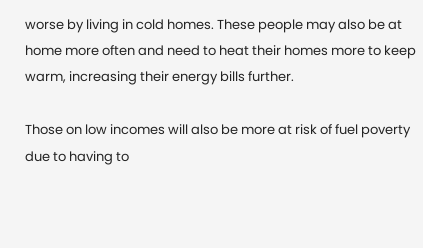worse by living in cold homes. These people may also be at home more often and need to heat their homes more to keep warm, increasing their energy bills further.

Those on low incomes will also be more at risk of fuel poverty due to having to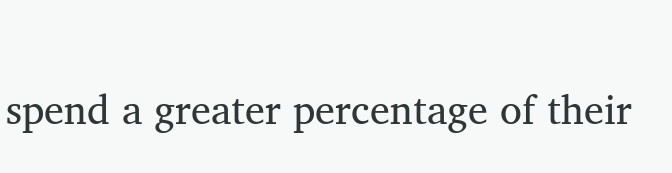spend a greater percentage of their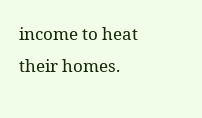income to heat their homes.